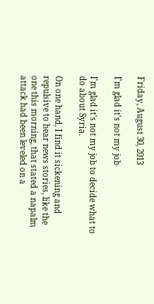Friday, August 30, 2013

I'm glad it's not my job

I'm glad it's not my job to decide what to do about Syria.

On one hand, I find it sickening and repulsive to hear news stories, like the one this morning, that stated a napalm attack had been leveled on a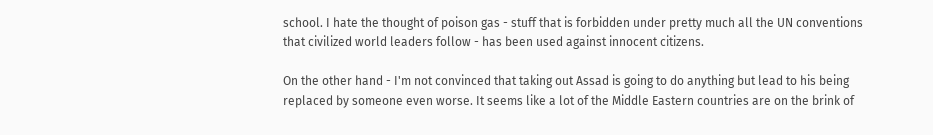school. I hate the thought of poison gas - stuff that is forbidden under pretty much all the UN conventions that civilized world leaders follow - has been used against innocent citizens.

On the other hand - I'm not convinced that taking out Assad is going to do anything but lead to his being replaced by someone even worse. It seems like a lot of the Middle Eastern countries are on the brink of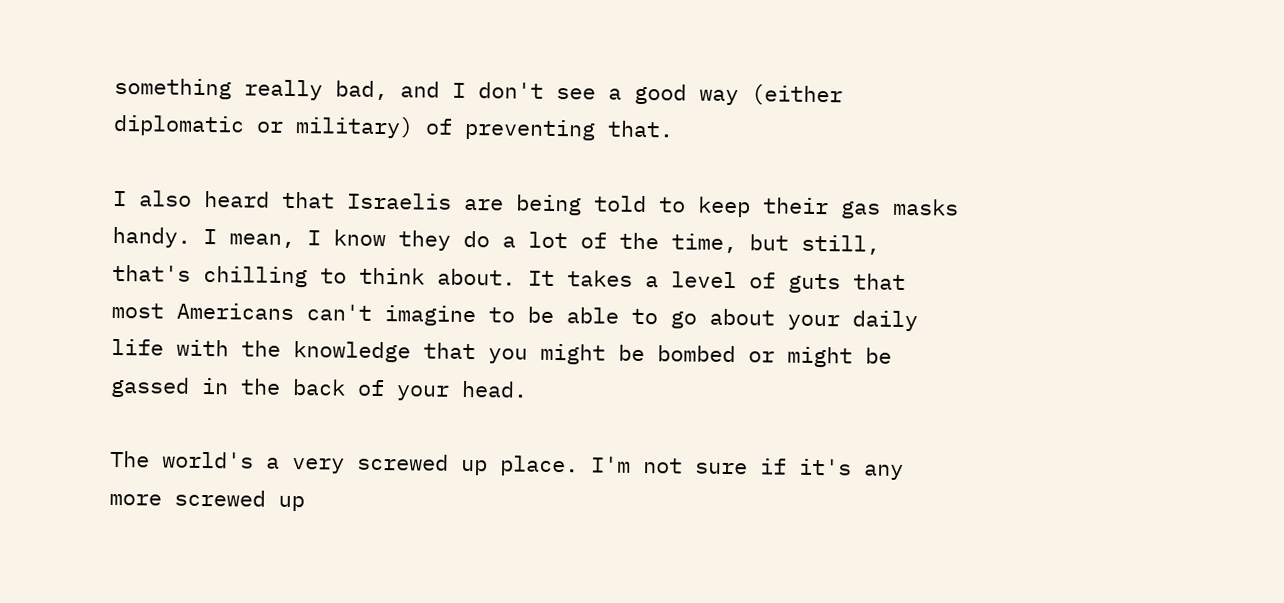something really bad, and I don't see a good way (either diplomatic or military) of preventing that.

I also heard that Israelis are being told to keep their gas masks handy. I mean, I know they do a lot of the time, but still, that's chilling to think about. It takes a level of guts that most Americans can't imagine to be able to go about your daily life with the knowledge that you might be bombed or might be gassed in the back of your head.

The world's a very screwed up place. I'm not sure if it's any more screwed up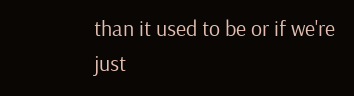than it used to be or if we're just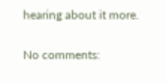hearing about it more.

No comments: